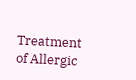Treatment of Allergic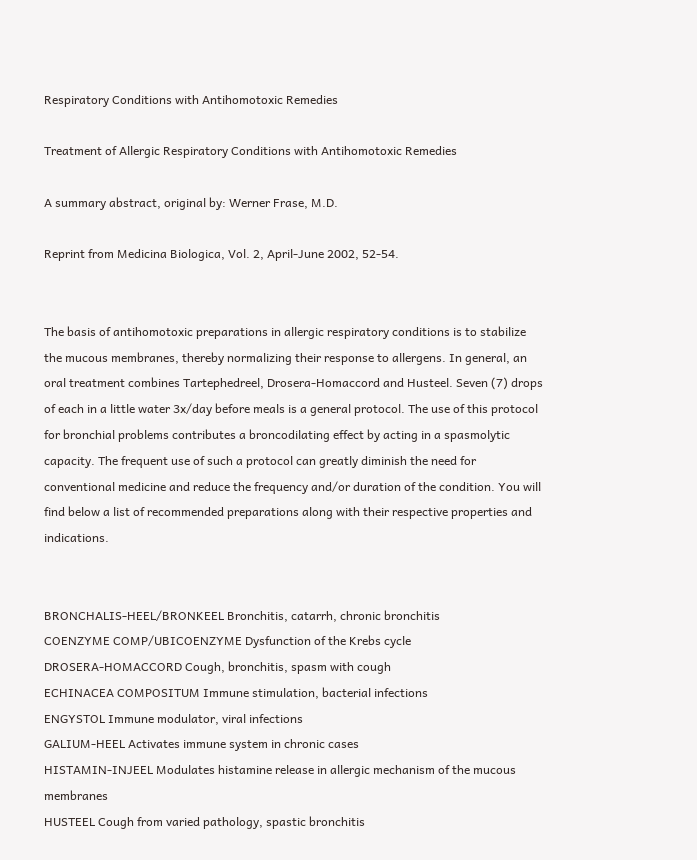Respiratory Conditions with Antihomotoxic Remedies

Treatment of Allergic Respiratory Conditions with Antihomotoxic Remedies

A summary abstract, original by: Werner Frase, M.D.

Reprint from Medicina Biologica, Vol. 2, April-June 2002, 52-54.


The basis of antihomotoxic preparations in allergic respiratory conditions is to stabilize the mucous membranes, thereby normalizing their response to allergens. In general, an oral treatment combines Tartephedreel, Drosera-Homaccord and Husteel. Seven (7) drops of each in a little water 3x/day before meals is a general protocol. The use of this protocol for bronchial problems contributes a broncodilating effect by acting in a spasmolytic capacity. The frequent use of such a protocol can greatly diminish the need for conventional medicine and reduce the frequency and/or duration of the condition. You will find below a list of recommended preparations along with their respective properties and indications.


BRONCHALIS-HEEL/BRONKEEL Bronchitis, catarrh, chronic bronchitis
COENZYME COMP/UBICOENZYME Dysfunction of the Krebs cycle
DROSERA-HOMACCORD Cough, bronchitis, spasm with cough
ECHINACEA COMPOSITUM Immune stimulation, bacterial infections
ENGYSTOL Immune modulator, viral infections
GALIUM-HEEL Activates immune system in chronic cases
HISTAMIN-INJEEL Modulates histamine release in allergic mechanism of the mucous membranes
HUSTEEL Cough from varied pathology, spastic bronchitis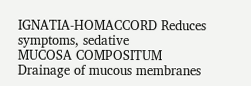IGNATIA-HOMACCORD Reduces symptoms, sedative
MUCOSA COMPOSITUM Drainage of mucous membranes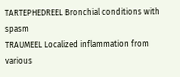TARTEPHEDREEL Bronchial conditions with spasm
TRAUMEEL Localized inflammation from various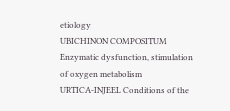etiology
UBICHINON COMPOSITUM Enzymatic dysfunction, stimulation of oxygen metabolism
URTICA-INJEEL Conditions of the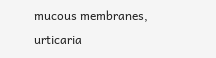mucous membranes, urticaria